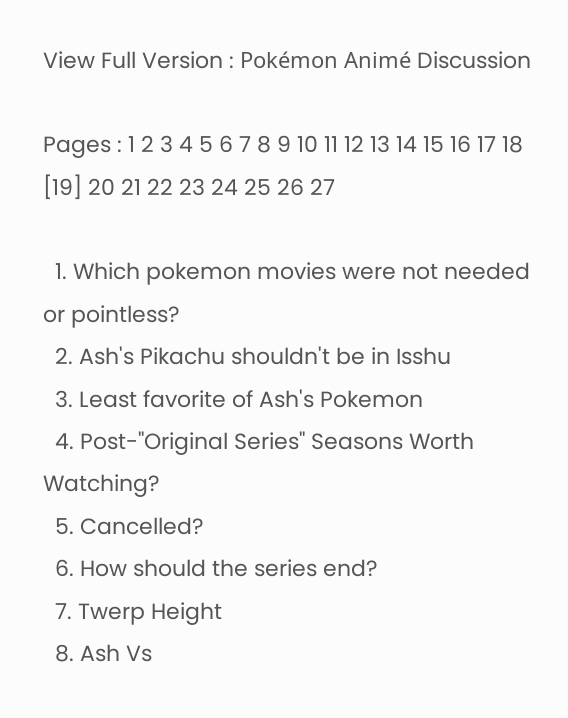View Full Version : Pokémon Animé Discussion

Pages : 1 2 3 4 5 6 7 8 9 10 11 12 13 14 15 16 17 18 [19] 20 21 22 23 24 25 26 27

  1. Which pokemon movies were not needed or pointless?
  2. Ash's Pikachu shouldn't be in Isshu
  3. Least favorite of Ash's Pokemon
  4. Post-"Original Series" Seasons Worth Watching?
  5. Cancelled?
  6. How should the series end?
  7. Twerp Height
  8. Ash Vs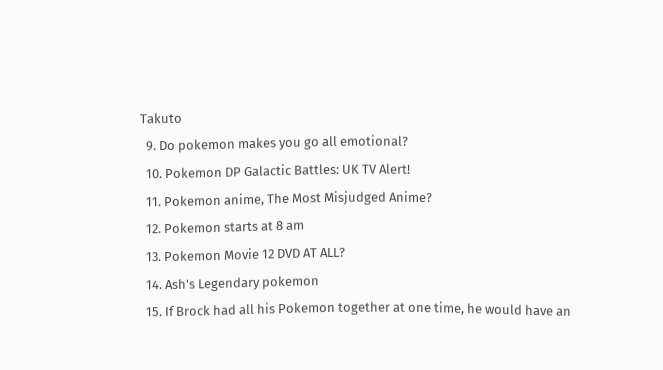Takuto
  9. Do pokemon makes you go all emotional?
  10. Pokemon DP Galactic Battles: UK TV Alert!
  11. Pokemon anime, The Most Misjudged Anime?
  12. Pokemon starts at 8 am
  13. Pokemon Movie 12 DVD AT ALL?
  14. Ash's Legendary pokemon
  15. If Brock had all his Pokemon together at one time, he would have an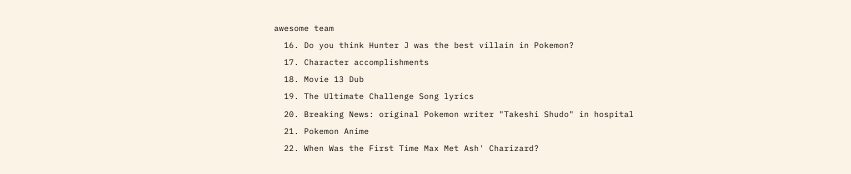awesome team
  16. Do you think Hunter J was the best villain in Pokemon?
  17. Character accomplishments
  18. Movie 13 Dub
  19. The Ultimate Challenge Song lyrics
  20. Breaking News: original Pokemon writer "Takeshi Shudo" in hospital
  21. Pokemon Anime
  22. When Was the First Time Max Met Ash' Charizard?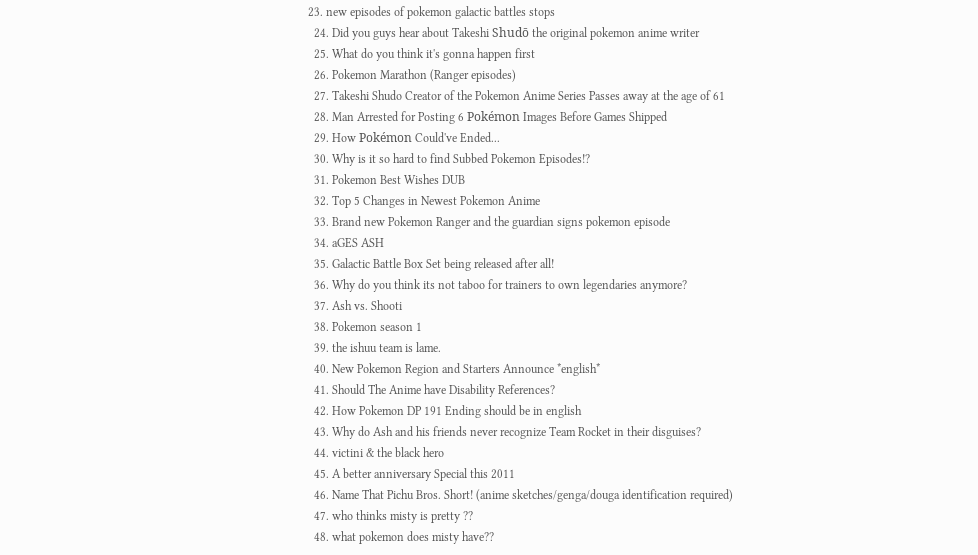23. new episodes of pokemon galactic battles stops
  24. Did you guys hear about Takeshi Shudō the original pokemon anime writer
  25. What do you think it's gonna happen first
  26. Pokemon Marathon (Ranger episodes)
  27. Takeshi Shudo Creator of the Pokemon Anime Series Passes away at the age of 61
  28. Man Arrested for Posting 6 Pokémon Images Before Games Shipped
  29. How Pokémon Could've Ended...
  30. Why is it so hard to find Subbed Pokemon Episodes!?
  31. Pokemon Best Wishes DUB
  32. Top 5 Changes in Newest Pokemon Anime
  33. Brand new Pokemon Ranger and the guardian signs pokemon episode
  34. aGES ASH
  35. Galactic Battle Box Set being released after all!
  36. Why do you think its not taboo for trainers to own legendaries anymore?
  37. Ash vs. Shooti
  38. Pokemon season 1
  39. the ishuu team is lame.
  40. New Pokemon Region and Starters Announce *english*
  41. Should The Anime have Disability References?
  42. How Pokemon DP 191 Ending should be in english
  43. Why do Ash and his friends never recognize Team Rocket in their disguises?
  44. victini & the black hero
  45. A better anniversary Special this 2011
  46. Name That Pichu Bros. Short! (anime sketches/genga/douga identification required)
  47. who thinks misty is pretty ??
  48. what pokemon does misty have??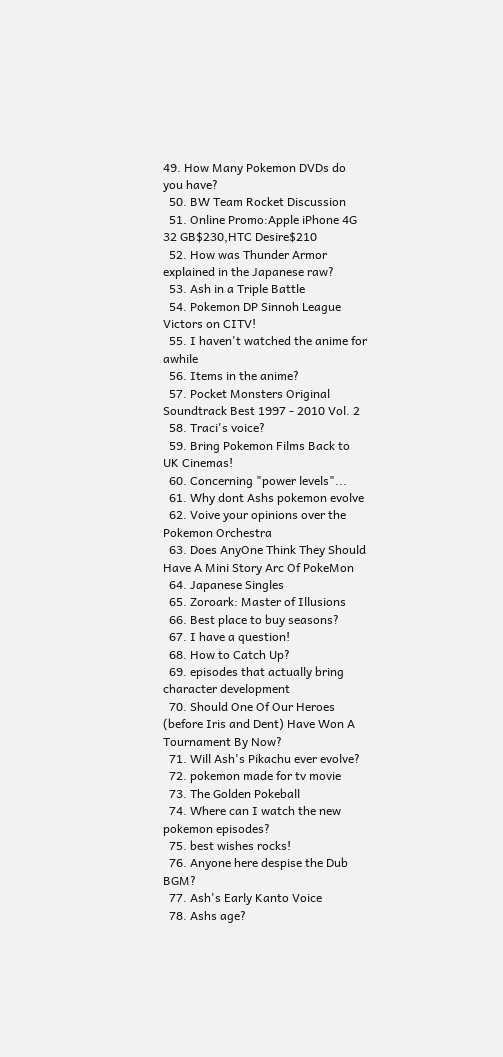49. How Many Pokemon DVDs do you have?
  50. BW Team Rocket Discussion
  51. Online Promo:Apple iPhone 4G 32 GB$230,HTC Desire$210
  52. How was Thunder Armor explained in the Japanese raw?
  53. Ash in a Triple Battle
  54. Pokemon DP Sinnoh League Victors on CITV!
  55. I haven't watched the anime for awhile
  56. Items in the anime?
  57. Pocket Monsters Original Soundtrack Best 1997 - 2010 Vol. 2
  58. Traci's voice?
  59. Bring Pokemon Films Back to UK Cinemas!
  60. Concerning "power levels"...
  61. Why dont Ashs pokemon evolve
  62. Voive your opinions over the Pokemon Orchestra
  63. Does AnyOne Think They Should Have A Mini Story Arc Of PokeMon
  64. Japanese Singles
  65. Zoroark: Master of Illusions
  66. Best place to buy seasons?
  67. I have a question!
  68. How to Catch Up?
  69. episodes that actually bring character development
  70. Should One Of Our Heroes (before Iris and Dent) Have Won A Tournament By Now?
  71. Will Ash's Pikachu ever evolve?
  72. pokemon made for tv movie
  73. The Golden Pokeball
  74. Where can I watch the new pokemon episodes?
  75. best wishes rocks!
  76. Anyone here despise the Dub BGM?
  77. Ash's Early Kanto Voice
  78. Ashs age?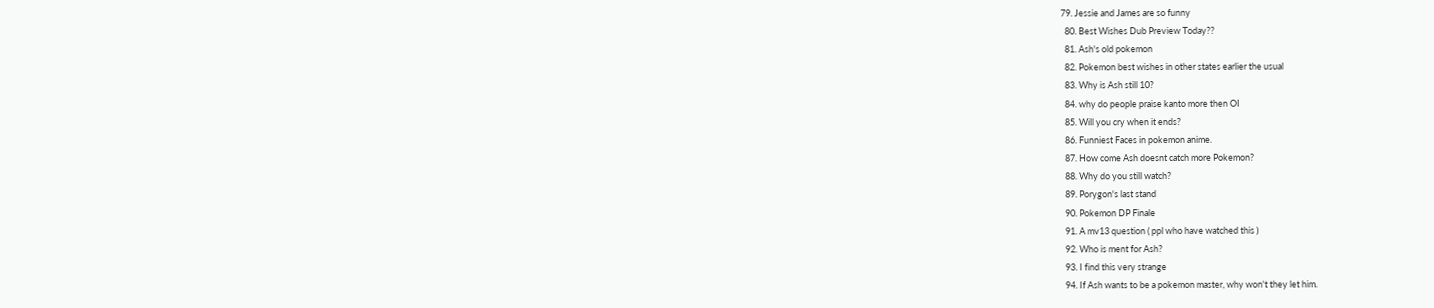79. Jessie and James are so funny
  80. Best Wishes Dub Preview Today??
  81. Ash's old pokemon
  82. Pokemon best wishes in other states earlier the usual
  83. Why is Ash still 10?
  84. why do people praise kanto more then OI
  85. Will you cry when it ends?
  86. Funniest Faces in pokemon anime.
  87. How come Ash doesnt catch more Pokemon?
  88. Why do you still watch?
  89. Porygon's last stand
  90. Pokemon DP Finale
  91. A mv13 question ( ppl who have watched this )
  92. Who is ment for Ash?
  93. I find this very strange
  94. If Ash wants to be a pokemon master, why won't they let him.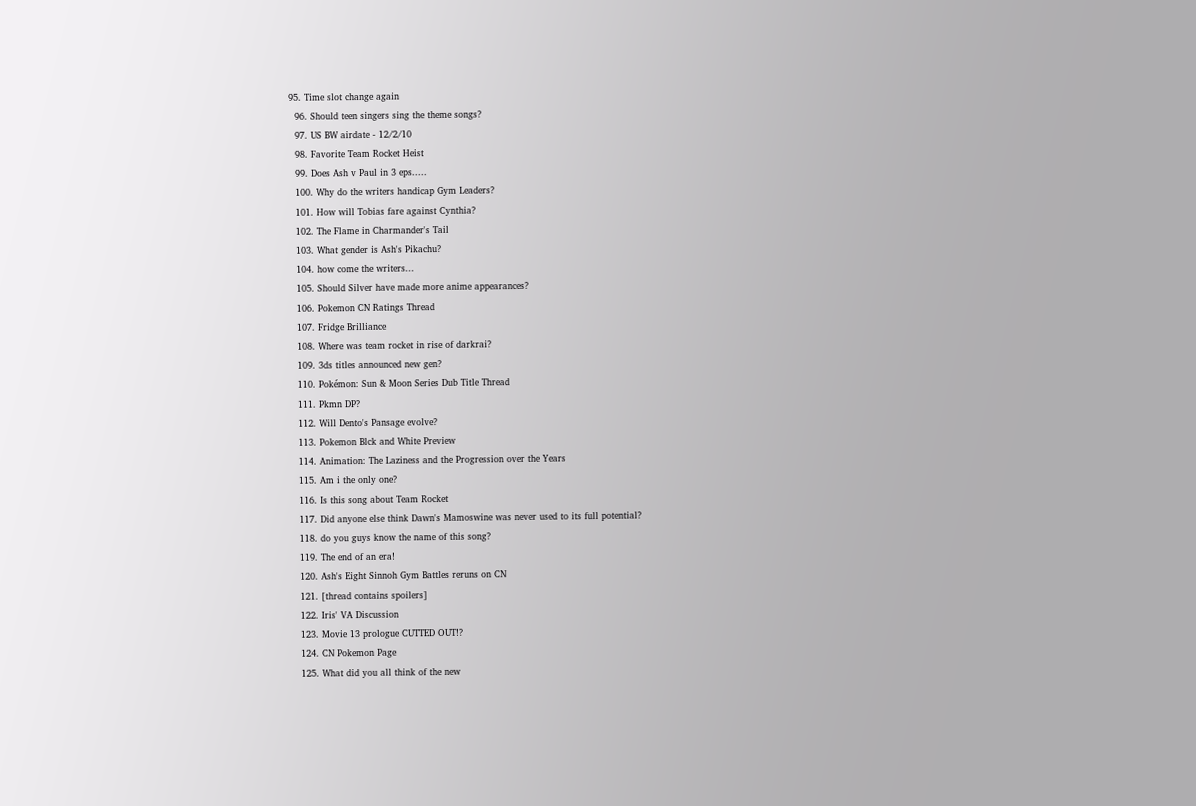95. Time slot change again
  96. Should teen singers sing the theme songs?
  97. US BW airdate - 12/2/10
  98. Favorite Team Rocket Heist
  99. Does Ash v Paul in 3 eps.....
  100. Why do the writers handicap Gym Leaders?
  101. How will Tobias fare against Cynthia?
  102. The Flame in Charmander's Tail
  103. What gender is Ash's Pikachu?
  104. how come the writers...
  105. Should Silver have made more anime appearances?
  106. Pokemon CN Ratings Thread
  107. Fridge Brilliance
  108. Where was team rocket in rise of darkrai?
  109. 3ds titles announced new gen?
  110. Pokémon: Sun & Moon Series Dub Title Thread
  111. Pkmn DP?
  112. Will Dento's Pansage evolve?
  113. Pokemon Blck and White Preview
  114. Animation: The Laziness and the Progression over the Years
  115. Am i the only one?
  116. Is this song about Team Rocket
  117. Did anyone else think Dawn's Mamoswine was never used to its full potential?
  118. do you guys know the name of this song?
  119. The end of an era!
  120. Ash's Eight Sinnoh Gym Battles reruns on CN
  121. [thread contains spoilers]
  122. Iris' VA Discussion
  123. Movie 13 prologue CUTTED OUT!?
  124. CN Pokemon Page
  125. What did you all think of the new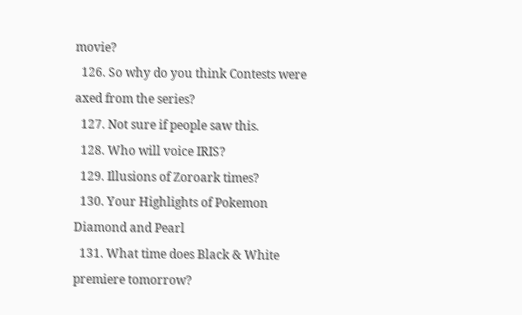movie?
  126. So why do you think Contests were axed from the series?
  127. Not sure if people saw this.
  128. Who will voice IRIS?
  129. Illusions of Zoroark times?
  130. Your Highlights of Pokemon Diamond and Pearl
  131. What time does Black & White premiere tomorrow?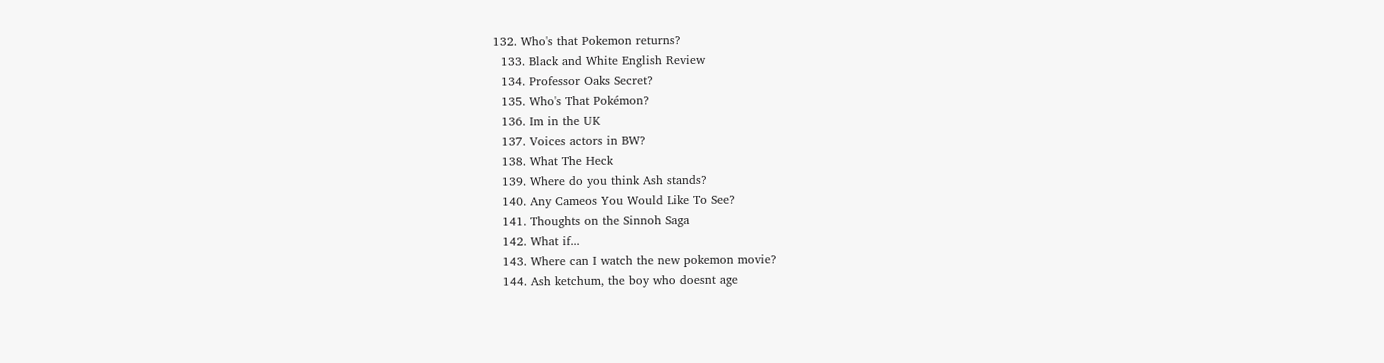132. Who's that Pokemon returns?
  133. Black and White English Review
  134. Professor Oaks Secret?
  135. Who's That Pokémon?
  136. Im in the UK
  137. Voices actors in BW?
  138. What The Heck
  139. Where do you think Ash stands?
  140. Any Cameos You Would Like To See?
  141. Thoughts on the Sinnoh Saga
  142. What if...
  143. Where can I watch the new pokemon movie?
  144. Ash ketchum, the boy who doesnt age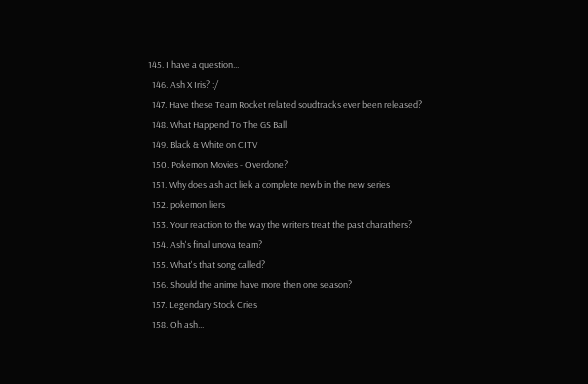145. I have a question...
  146. Ash X Iris? :/
  147. Have these Team Rocket related soudtracks ever been released?
  148. What Happend To The GS Ball
  149. Black & White on CITV
  150. Pokemon Movies - Overdone?
  151. Why does ash act liek a complete newb in the new series
  152. pokemon liers
  153. Your reaction to the way the writers treat the past charathers?
  154. Ash's final unova team?
  155. What's that song called?
  156. Should the anime have more then one season?
  157. Legendary Stock Cries
  158. Oh ash...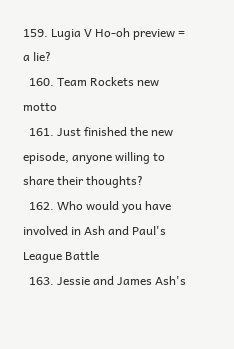159. Lugia V Ho-oh preview = a lie?
  160. Team Rockets new motto
  161. Just finished the new episode, anyone willing to share their thoughts?
  162. Who would you have involved in Ash and Paul's League Battle
  163. Jessie and James Ash's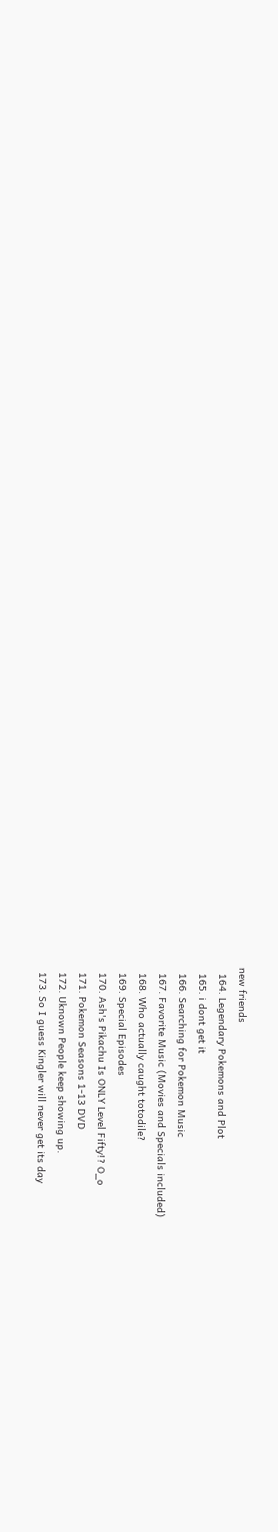new friends
  164. Legendary Pokemons and Plot
  165. i dont get it
  166. Searching for Pokemon Music
  167. Favorite Music (Movies and Specials included)
  168. Who actually caught totodile?
  169. Special Episodes
  170. Ash's Pikachu Is ONLY Level Fifty!? O_o
  171. Pokemon Seasons 1-13 DVD
  172. Uknown People keep showing up.
  173. So I guess Kingler will never get its day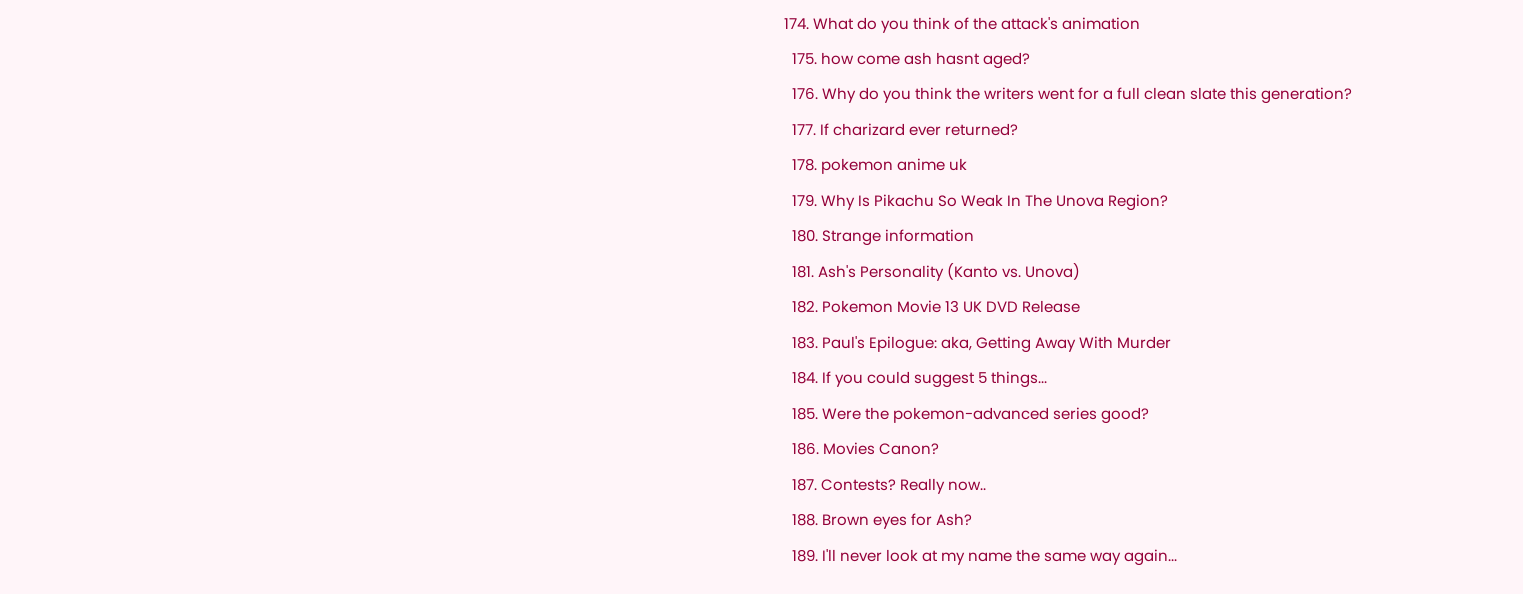174. What do you think of the attack's animation
  175. how come ash hasnt aged?
  176. Why do you think the writers went for a full clean slate this generation?
  177. If charizard ever returned?
  178. pokemon anime uk
  179. Why Is Pikachu So Weak In The Unova Region?
  180. Strange information
  181. Ash's Personality (Kanto vs. Unova)
  182. Pokemon Movie 13 UK DVD Release
  183. Paul's Epilogue: aka, Getting Away With Murder
  184. If you could suggest 5 things...
  185. Were the pokemon-advanced series good?
  186. Movies Canon?
  187. Contests? Really now..
  188. Brown eyes for Ash?
  189. I'll never look at my name the same way again...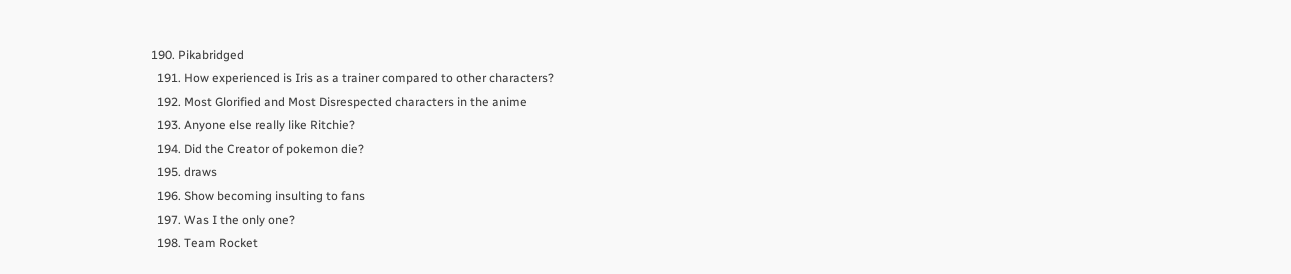190. Pikabridged
  191. How experienced is Iris as a trainer compared to other characters?
  192. Most Glorified and Most Disrespected characters in the anime
  193. Anyone else really like Ritchie?
  194. Did the Creator of pokemon die?
  195. draws
  196. Show becoming insulting to fans
  197. Was I the only one?
  198. Team Rocket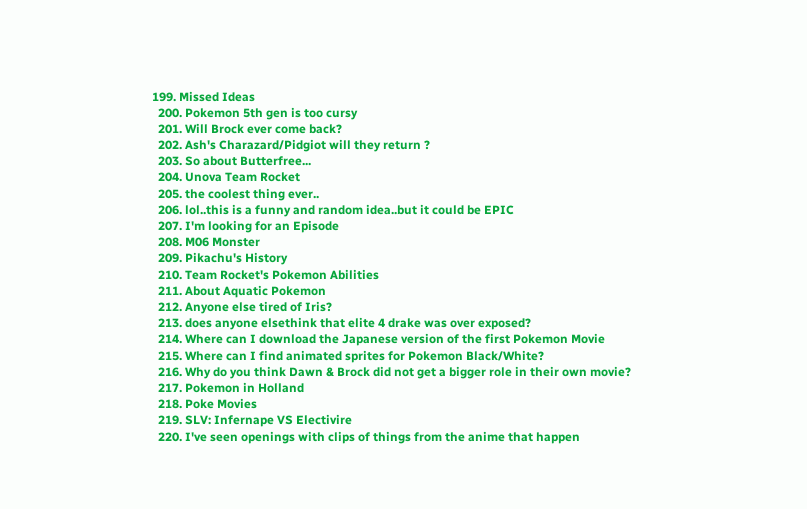199. Missed Ideas
  200. Pokemon 5th gen is too cursy
  201. Will Brock ever come back?
  202. Ash's Charazard/Pidgiot will they return ?
  203. So about Butterfree...
  204. Unova Team Rocket
  205. the coolest thing ever..
  206. lol..this is a funny and random idea..but it could be EPIC
  207. I'm looking for an Episode
  208. M06 Monster
  209. Pikachu's History
  210. Team Rocket's Pokemon Abilities
  211. About Aquatic Pokemon
  212. Anyone else tired of Iris?
  213. does anyone elsethink that elite 4 drake was over exposed?
  214. Where can I download the Japanese version of the first Pokemon Movie
  215. Where can I find animated sprites for Pokemon Black/White?
  216. Why do you think Dawn & Brock did not get a bigger role in their own movie?
  217. Pokemon in Holland
  218. Poke Movies
  219. SLV: Infernape VS Electivire
  220. I've seen openings with clips of things from the anime that happen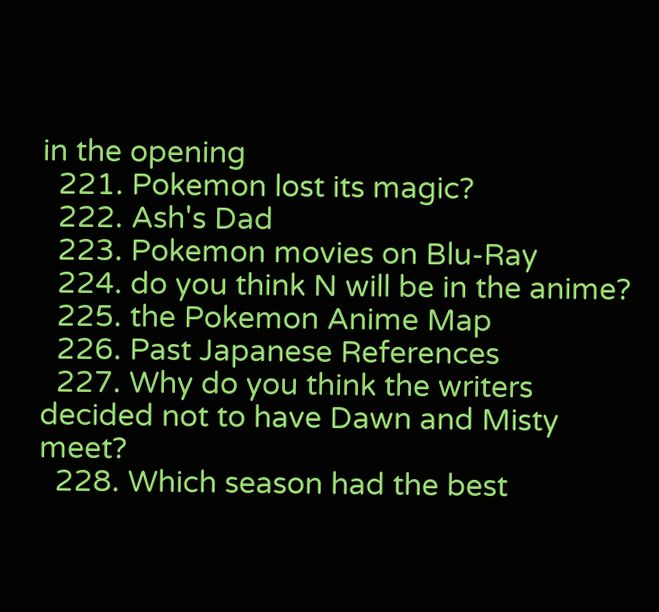in the opening
  221. Pokemon lost its magic?
  222. Ash's Dad
  223. Pokemon movies on Blu-Ray
  224. do you think N will be in the anime?
  225. the Pokemon Anime Map
  226. Past Japanese References
  227. Why do you think the writers decided not to have Dawn and Misty meet?
  228. Which season had the best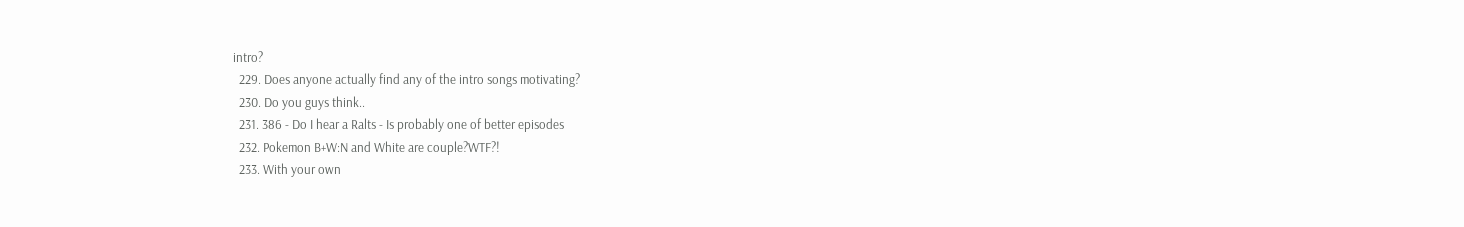intro?
  229. Does anyone actually find any of the intro songs motivating?
  230. Do you guys think..
  231. 386 - Do I hear a Ralts - Is probably one of better episodes
  232. Pokemon B+W:N and White are couple?WTF?!
  233. With your own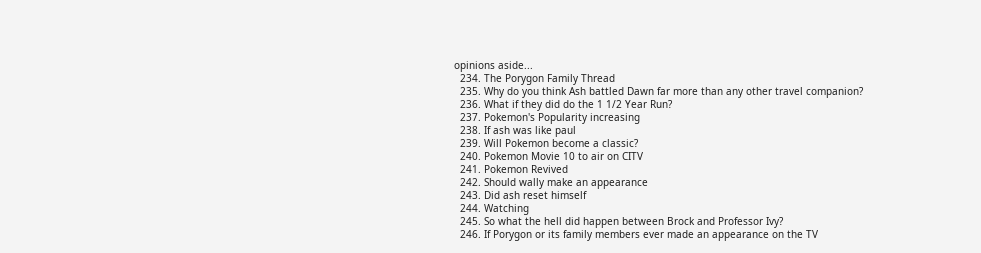opinions aside...
  234. The Porygon Family Thread
  235. Why do you think Ash battled Dawn far more than any other travel companion?
  236. What if they did do the 1 1/2 Year Run?
  237. Pokemon's Popularity increasing
  238. If ash was like paul
  239. Will Pokemon become a classic?
  240. Pokemon Movie 10 to air on CITV
  241. Pokemon Revived
  242. Should wally make an appearance
  243. Did ash reset himself
  244. Watching
  245. So what the hell did happen between Brock and Professor Ivy?
  246. If Porygon or its family members ever made an appearance on the TV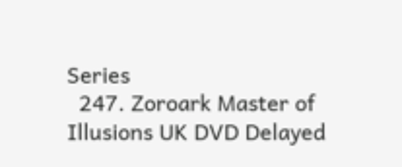Series
  247. Zoroark Master of Illusions UK DVD Delayed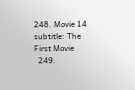248. Movie 14 subtitle: The First Movie
  249.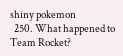shiny pokemon
  250. What happened to Team Rocket?